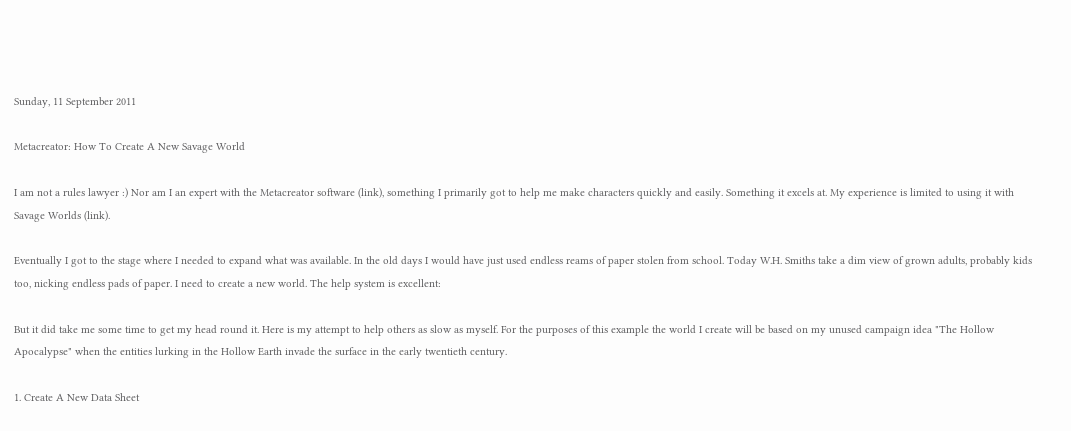Sunday, 11 September 2011

Metacreator: How To Create A New Savage World

I am not a rules lawyer :) Nor am I an expert with the Metacreator software (link), something I primarily got to help me make characters quickly and easily. Something it excels at. My experience is limited to using it with Savage Worlds (link).

Eventually I got to the stage where I needed to expand what was available. In the old days I would have just used endless reams of paper stolen from school. Today W.H. Smiths take a dim view of grown adults, probably kids too, nicking endless pads of paper. I need to create a new world. The help system is excellent:

But it did take me some time to get my head round it. Here is my attempt to help others as slow as myself. For the purposes of this example the world I create will be based on my unused campaign idea "The Hollow Apocalypse" when the entities lurking in the Hollow Earth invade the surface in the early twentieth century.

1. Create A New Data Sheet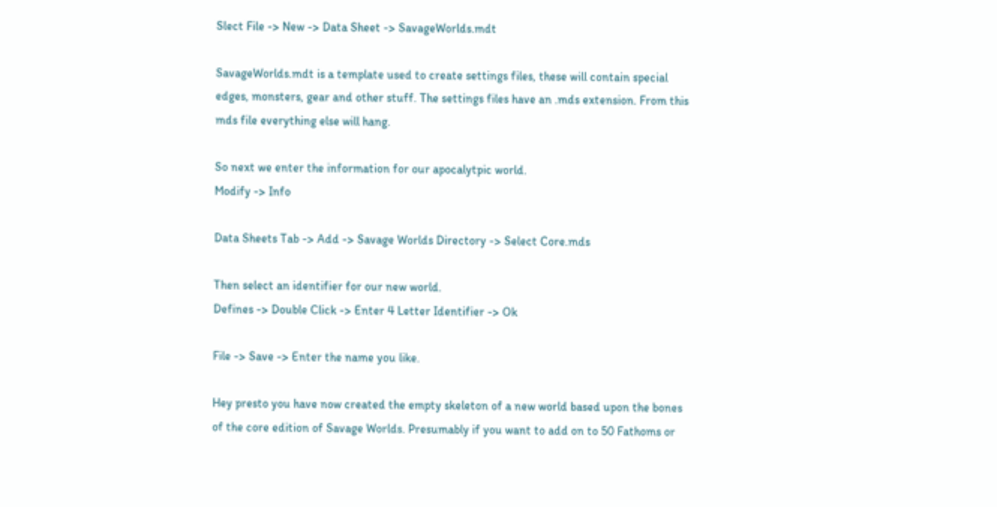Slect File -> New -> Data Sheet -> SavageWorlds.mdt

SavageWorlds.mdt is a template used to create settings files, these will contain special edges, monsters, gear and other stuff. The settings files have an .mds extension. From this mds file everything else will hang.

So next we enter the information for our apocalytpic world.
Modify -> Info

Data Sheets Tab -> Add -> Savage Worlds Directory -> Select Core.mds

Then select an identifier for our new world.
Defines -> Double Click -> Enter 4 Letter Identifier -> Ok

File -> Save -> Enter the name you like.

Hey presto you have now created the empty skeleton of a new world based upon the bones of the core edition of Savage Worlds. Presumably if you want to add on to 50 Fathoms or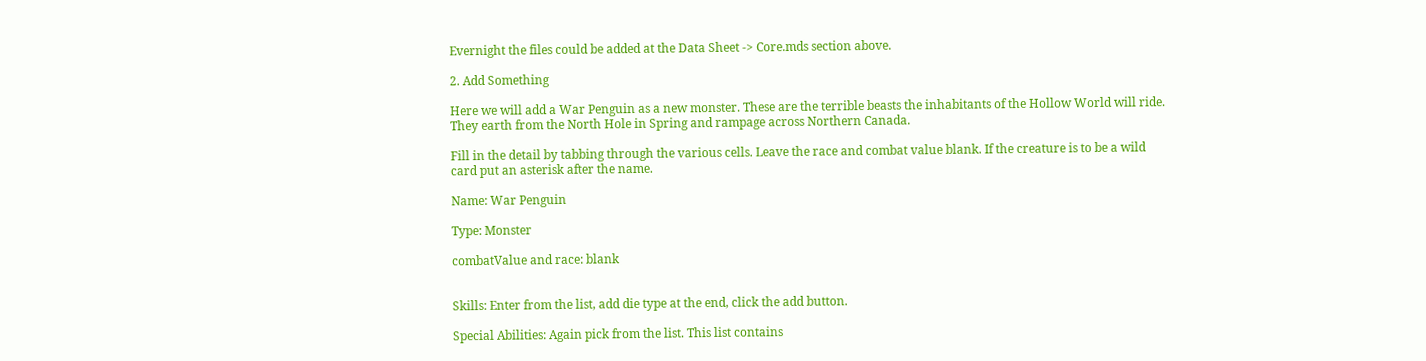Evernight the files could be added at the Data Sheet -> Core.mds section above.

2. Add Something

Here we will add a War Penguin as a new monster. These are the terrible beasts the inhabitants of the Hollow World will ride. They earth from the North Hole in Spring and rampage across Northern Canada.

Fill in the detail by tabbing through the various cells. Leave the race and combat value blank. If the creature is to be a wild card put an asterisk after the name.

Name: War Penguin

Type: Monster

combatValue and race: blank


Skills: Enter from the list, add die type at the end, click the add button.

Special Abilities: Again pick from the list. This list contains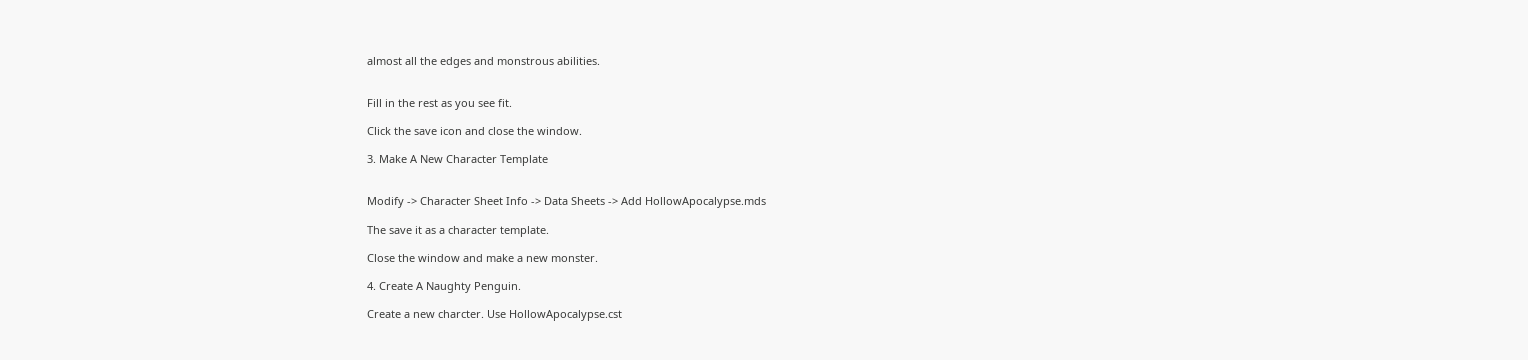almost all the edges and monstrous abilities.


Fill in the rest as you see fit.

Click the save icon and close the window.

3. Make A New Character Template


Modify -> Character Sheet Info -> Data Sheets -> Add HollowApocalypse.mds

The save it as a character template.

Close the window and make a new monster.

4. Create A Naughty Penguin.

Create a new charcter. Use HollowApocalypse.cst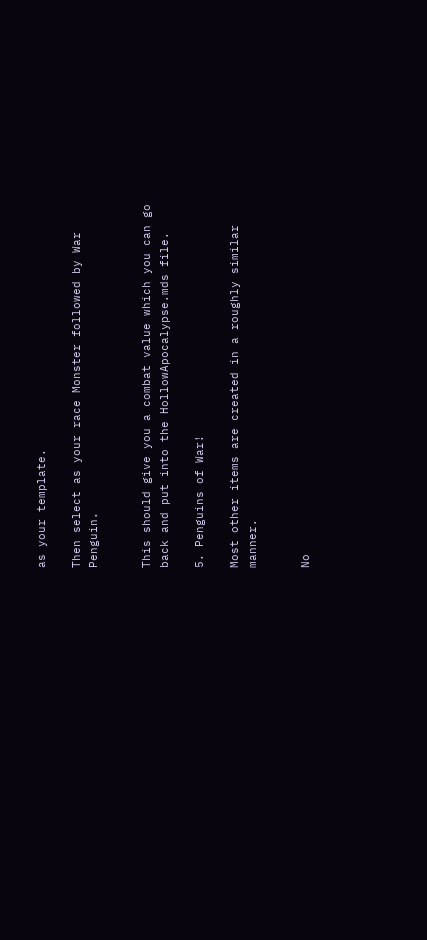as your template.

Then select as your race Monster followed by War Penguin.


This should give you a combat value which you can go back and put into the HollowApocalypse.mds file.

5. Penguins of War!

Most other items are created in a roughly similar manner.


No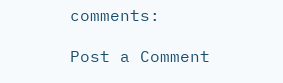comments:

Post a Comment